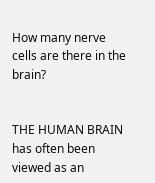How many nerve cells are there in the brain?


THE HUMAN BRAIN has often been viewed as an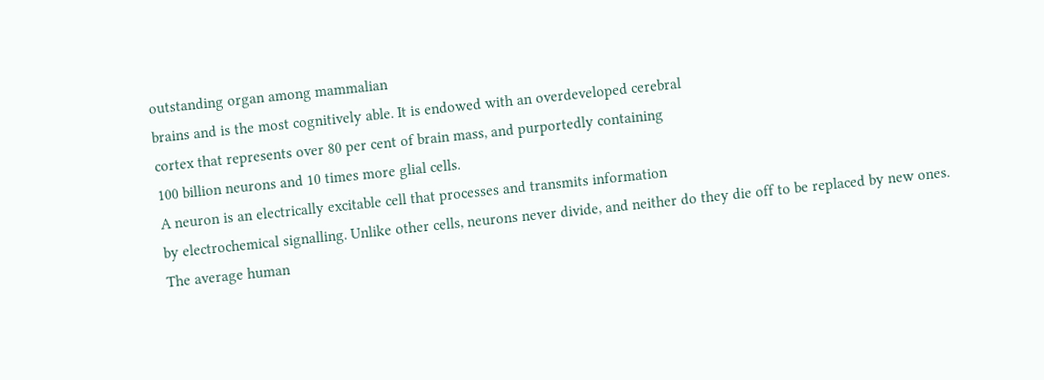outstanding organ among mammalian
brains and is the most cognitively able. It is endowed with an overdeveloped cerebral
cortex that represents over 80 per cent of brain mass, and purportedly containing
100 billion neurons and 10 times more glial cells.
A neuron is an electrically excitable cell that processes and transmits information
by electrochemical signalling. Unlike other cells, neurons never divide, and neither do they die off to be replaced by new ones. The average human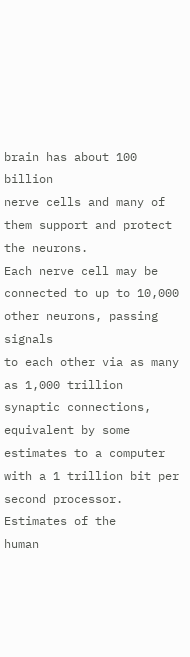brain has about 100 billion
nerve cells and many of them support and protect the neurons.
Each nerve cell may be connected to up to 10,000 other neurons, passing signals
to each other via as many as 1,000 trillion synaptic connections, equivalent by some
estimates to a computer with a 1 trillion bit per second processor. Estimates of the
human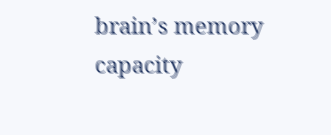brain’s memory capacity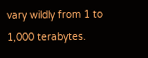vary wildly from 1 to 1,000 terabytes.